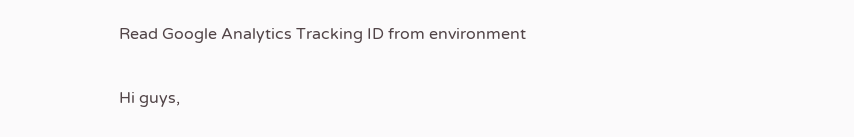Read Google Analytics Tracking ID from environment

Hi guys,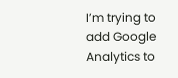I’m trying to add Google Analytics to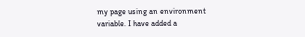my page using an environment variable. I have added a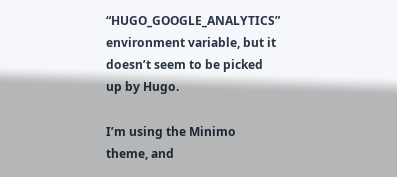“HUGO_GOOGLE_ANALYTICS” environment variable, but it doesn’t seem to be picked up by Hugo.

I’m using the Minimo theme, and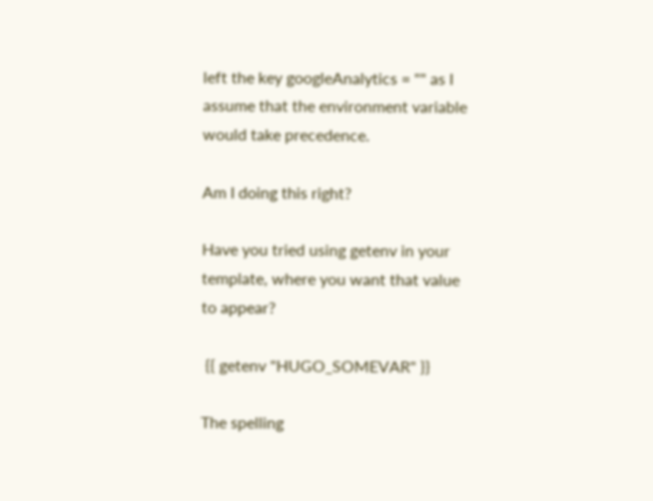left the key googleAnalytics = "" as I assume that the environment variable would take precedence.

Am I doing this right?

Have you tried using getenv in your template, where you want that value to appear?

 {{ getenv "HUGO_SOMEVAR" }}

The spelling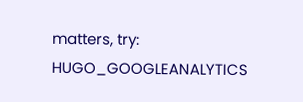matters, try: HUGO_GOOGLEANALYTICS